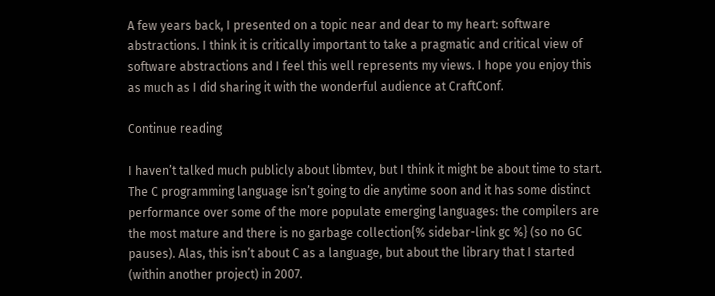A few years back, I presented on a topic near and dear to my heart: software abstractions. I think it is critically important to take a pragmatic and critical view of software abstractions and I feel this well represents my views. I hope you enjoy this as much as I did sharing it with the wonderful audience at CraftConf.

Continue reading

I haven’t talked much publicly about libmtev, but I think it might be about time to start. The C programming language isn’t going to die anytime soon and it has some distinct performance over some of the more populate emerging languages: the compilers are the most mature and there is no garbage collection{% sidebar-link gc %} (so no GC pauses). Alas, this isn’t about C as a language, but about the library that I started (within another project) in 2007.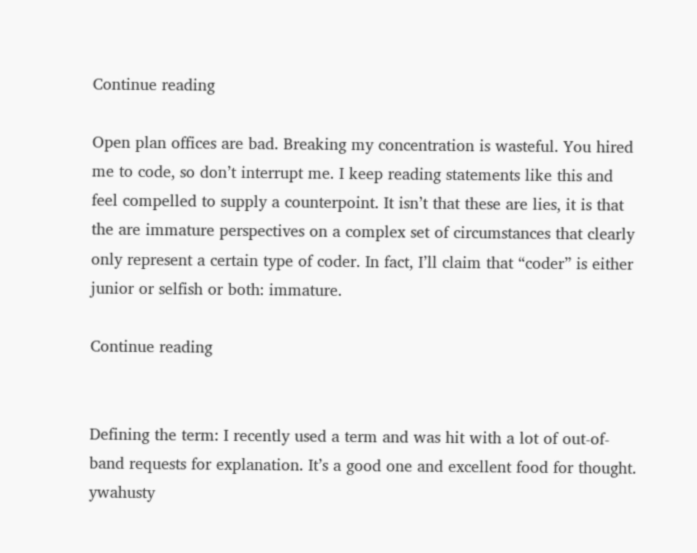Continue reading

Open plan offices are bad. Breaking my concentration is wasteful. You hired me to code, so don’t interrupt me. I keep reading statements like this and feel compelled to supply a counterpoint. It isn’t that these are lies, it is that the are immature perspectives on a complex set of circumstances that clearly only represent a certain type of coder. In fact, I’ll claim that “coder” is either junior or selfish or both: immature.

Continue reading


Defining the term: I recently used a term and was hit with a lot of out-of-band requests for explanation. It’s a good one and excellent food for thought. ywahusty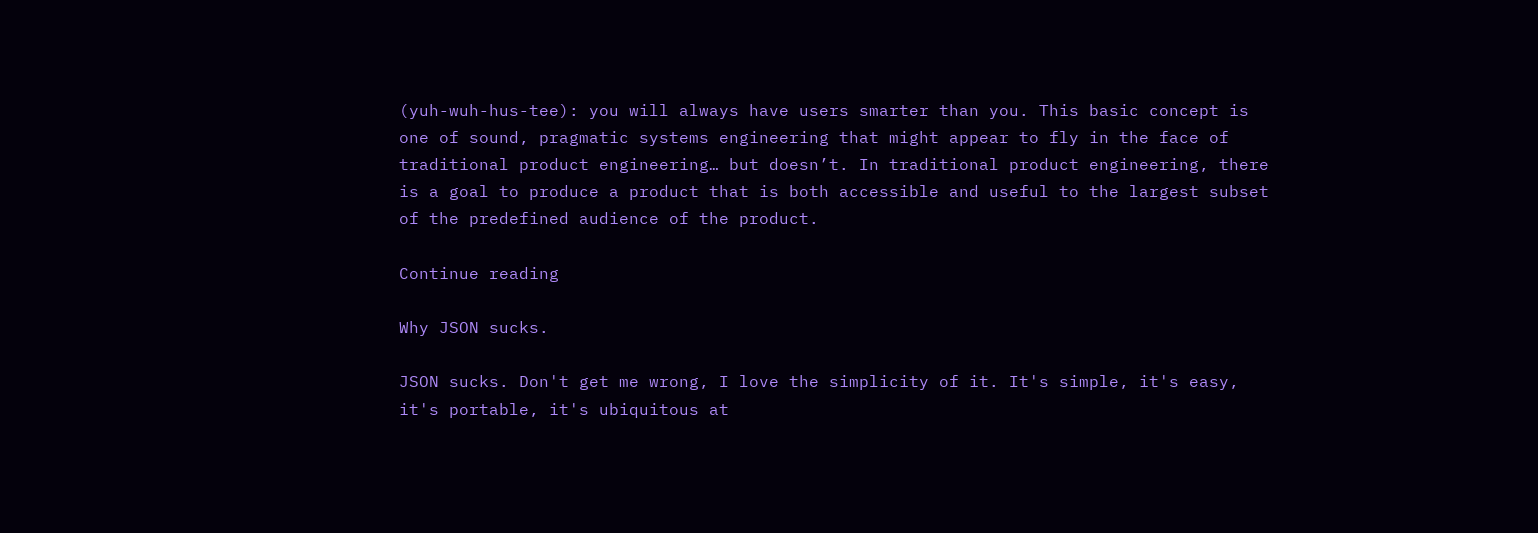(yuh-wuh-hus-tee): you will always have users smarter than you. This basic concept is one of sound, pragmatic systems engineering that might appear to fly in the face of traditional product engineering… but doesn’t. In traditional product engineering, there is a goal to produce a product that is both accessible and useful to the largest subset of the predefined audience of the product.

Continue reading

Why JSON sucks.

JSON sucks. Don't get me wrong, I love the simplicity of it. It's simple, it's easy, it's portable, it's ubiquitous at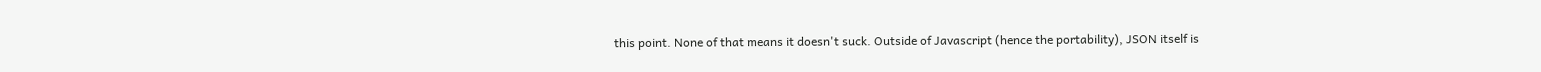this point. None of that means it doesn't suck. Outside of Javascript (hence the portability), JSON itself is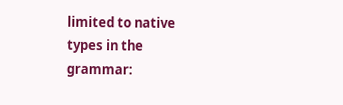limited to native types in the grammar: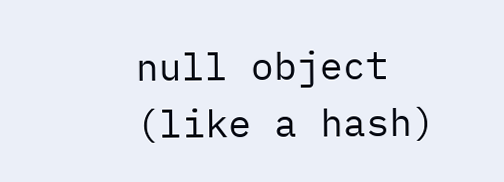null object (like a hash)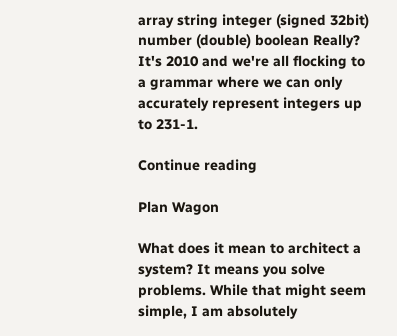array string integer (signed 32bit) number (double) boolean Really? It's 2010 and we're all flocking to a grammar where we can only accurately represent integers up to 231-1.

Continue reading

Plan Wagon

What does it mean to architect a system? It means you solve problems. While that might seem simple, I am absolutely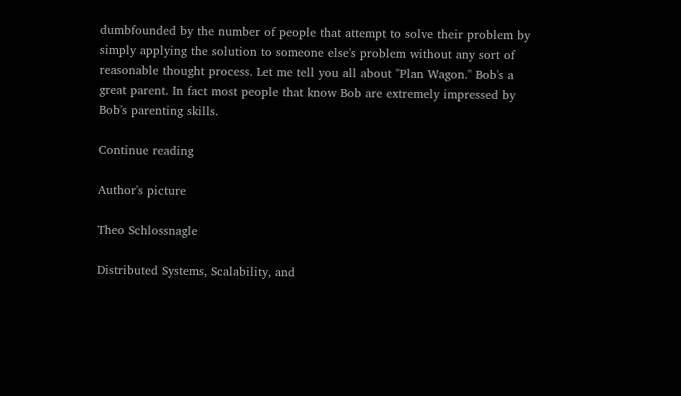dumbfounded by the number of people that attempt to solve their problem by simply applying the solution to someone else's problem without any sort of reasonable thought process. Let me tell you all about "Plan Wagon." Bob's a great parent. In fact most people that know Bob are extremely impressed by Bob's parenting skills.

Continue reading

Author's picture

Theo Schlossnagle

Distributed Systems, Scalability, and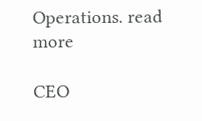Operations. read more

CEO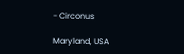- Circonus

Maryland, USA